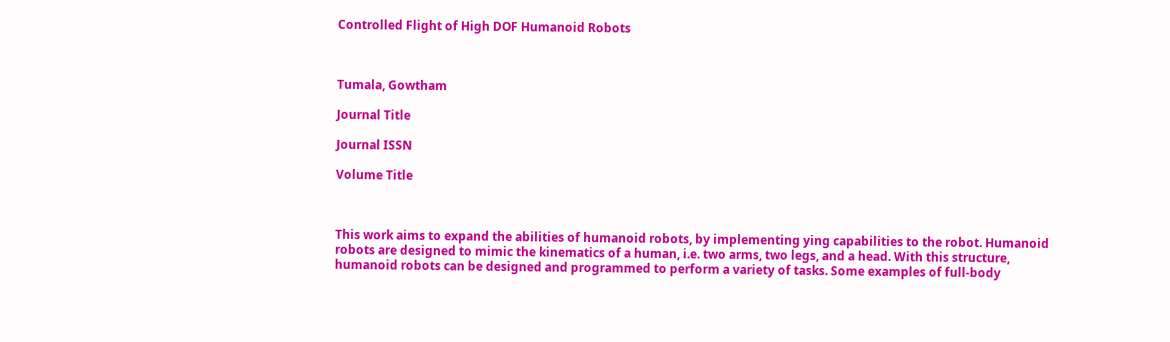Controlled Flight of High DOF Humanoid Robots



Tumala, Gowtham

Journal Title

Journal ISSN

Volume Title



This work aims to expand the abilities of humanoid robots, by implementing ying capabilities to the robot. Humanoid robots are designed to mimic the kinematics of a human, i.e. two arms, two legs, and a head. With this structure, humanoid robots can be designed and programmed to perform a variety of tasks. Some examples of full-body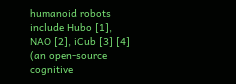humanoid robots include Hubo [1], NAO [2], iCub [3] [4] (an open-source cognitive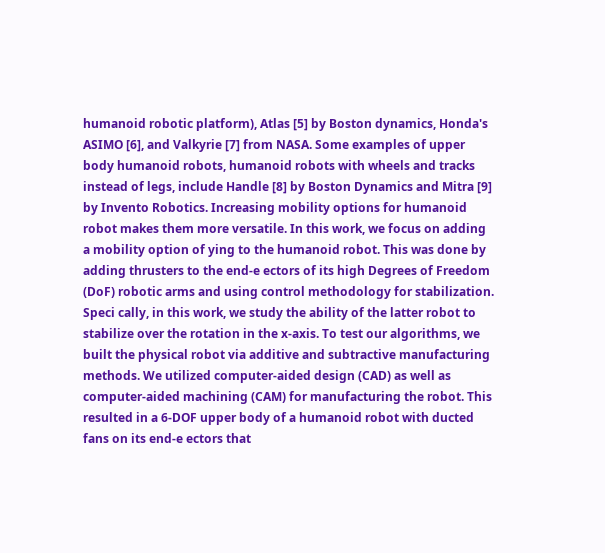humanoid robotic platform), Atlas [5] by Boston dynamics, Honda's ASIMO [6], and Valkyrie [7] from NASA. Some examples of upper body humanoid robots, humanoid robots with wheels and tracks instead of legs, include Handle [8] by Boston Dynamics and Mitra [9] by Invento Robotics. Increasing mobility options for humanoid robot makes them more versatile. In this work, we focus on adding a mobility option of ying to the humanoid robot. This was done by adding thrusters to the end-e ectors of its high Degrees of Freedom (DoF) robotic arms and using control methodology for stabilization. Speci cally, in this work, we study the ability of the latter robot to stabilize over the rotation in the x-axis. To test our algorithms, we built the physical robot via additive and subtractive manufacturing methods. We utilized computer-aided design (CAD) as well as computer-aided machining (CAM) for manufacturing the robot. This resulted in a 6-DOF upper body of a humanoid robot with ducted fans on its end-e ectors that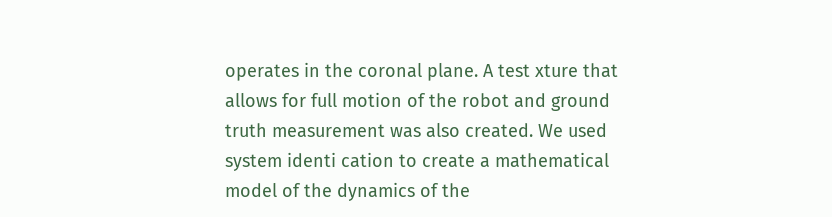operates in the coronal plane. A test xture that allows for full motion of the robot and ground truth measurement was also created. We used system identi cation to create a mathematical model of the dynamics of the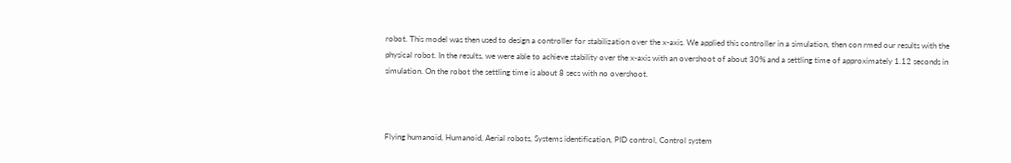robot. This model was then used to design a controller for stabilization over the x-axis. We applied this controller in a simulation, then con rmed our results with the physical robot. In the results, we were able to achieve stability over the x-axis with an overshoot of about 30% and a settling time of approximately 1.12 seconds in simulation. On the robot the settling time is about 8 secs with no overshoot.



Flying humanoid, Humanoid, Aerial robots, Systems identification, PID control, Control system